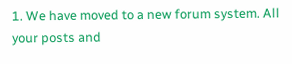1. We have moved to a new forum system. All your posts and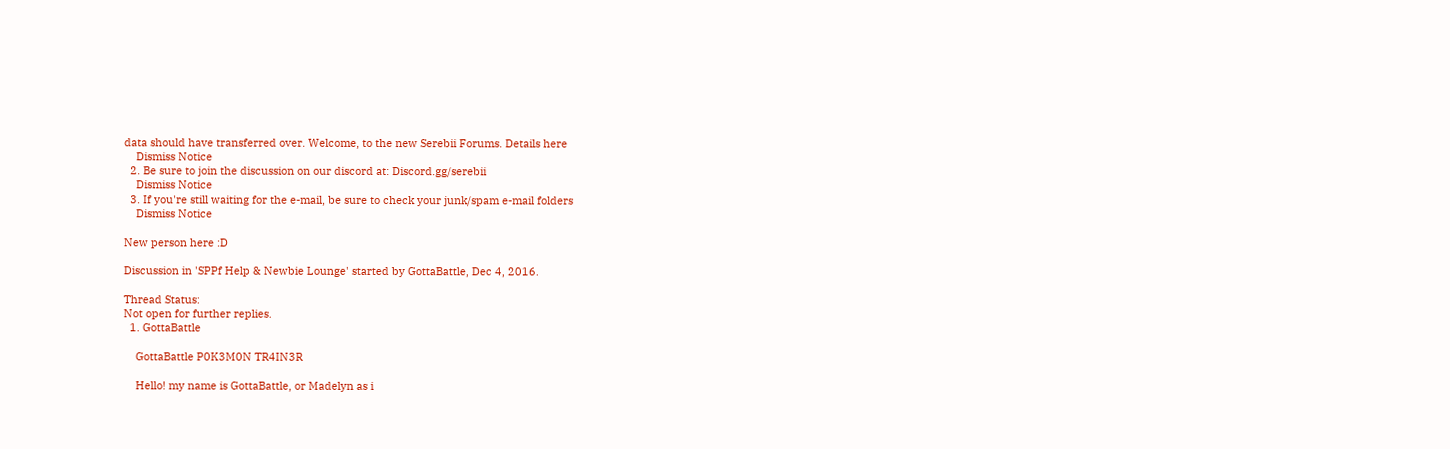data should have transferred over. Welcome, to the new Serebii Forums. Details here
    Dismiss Notice
  2. Be sure to join the discussion on our discord at: Discord.gg/serebii
    Dismiss Notice
  3. If you're still waiting for the e-mail, be sure to check your junk/spam e-mail folders
    Dismiss Notice

New person here :D

Discussion in 'SPPf Help & Newbie Lounge' started by GottaBattle, Dec 4, 2016.

Thread Status:
Not open for further replies.
  1. GottaBattle

    GottaBattle P0K3M0N TR4IN3R

    Hello! my name is GottaBattle, or Madelyn as i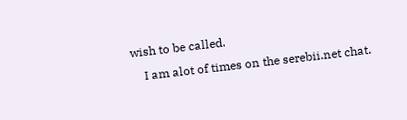wish to be called.
    I am alot of times on the serebii.net chat.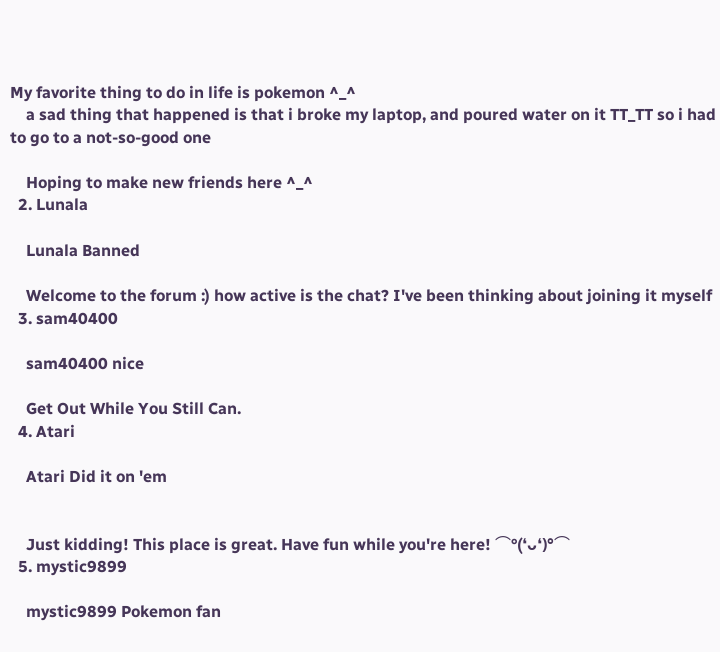My favorite thing to do in life is pokemon ^_^
    a sad thing that happened is that i broke my laptop, and poured water on it TT_TT so i had to go to a not-so-good one

    Hoping to make new friends here ^_^
  2. Lunala

    Lunala Banned

    Welcome to the forum :) how active is the chat? I've been thinking about joining it myself
  3. sam40400

    sam40400 nice

    Get Out While You Still Can.
  4. Atari

    Atari Did it on 'em


    Just kidding! This place is great. Have fun while you're here! ⌒°(❛ᴗ❛)°⌒
  5. mystic9899

    mystic9899 Pokemon fan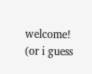welcome! (or i guess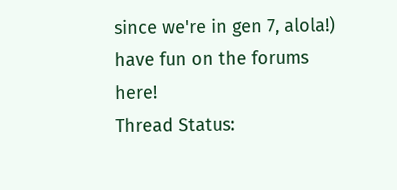since we're in gen 7, alola!) have fun on the forums here!
Thread Status: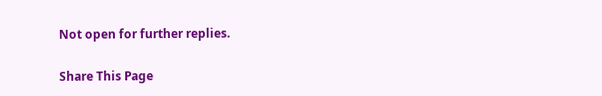Not open for further replies.

Share This Page